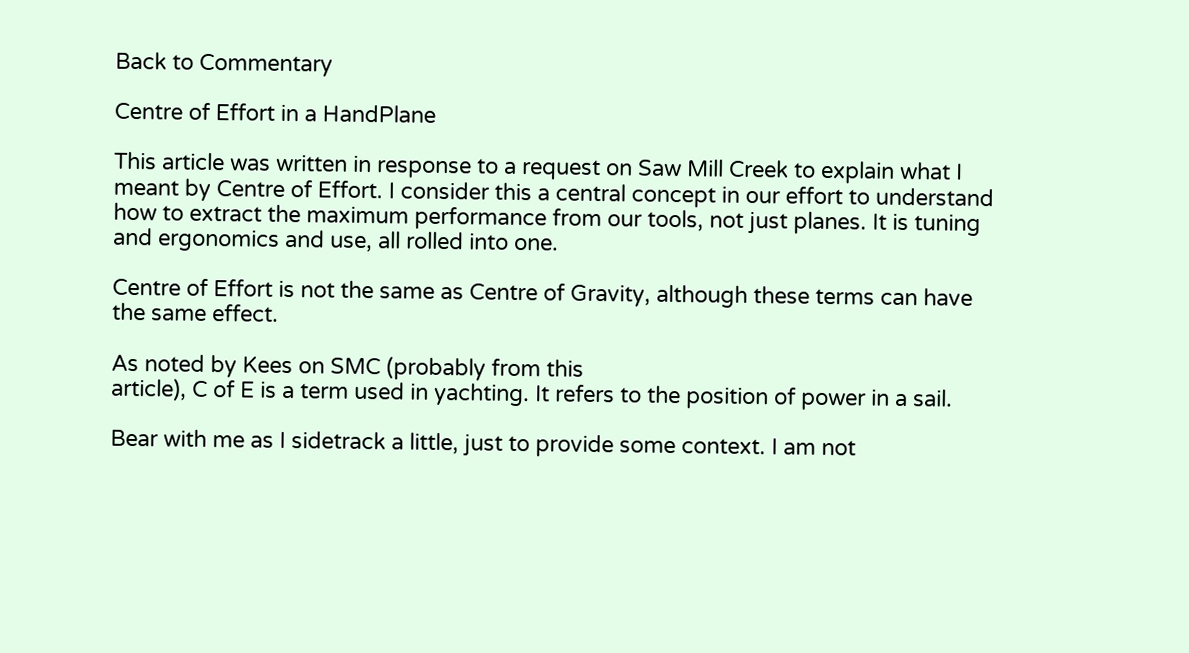Back to Commentary

Centre of Effort in a HandPlane

This article was written in response to a request on Saw Mill Creek to explain what I meant by Centre of Effort. I consider this a central concept in our effort to understand how to extract the maximum performance from our tools, not just planes. It is tuning and ergonomics and use, all rolled into one.

Centre of Effort is not the same as Centre of Gravity, although these terms can have the same effect.

As noted by Kees on SMC (probably from this
article), C of E is a term used in yachting. It refers to the position of power in a sail.

Bear with me as I sidetrack a little, just to provide some context. I am not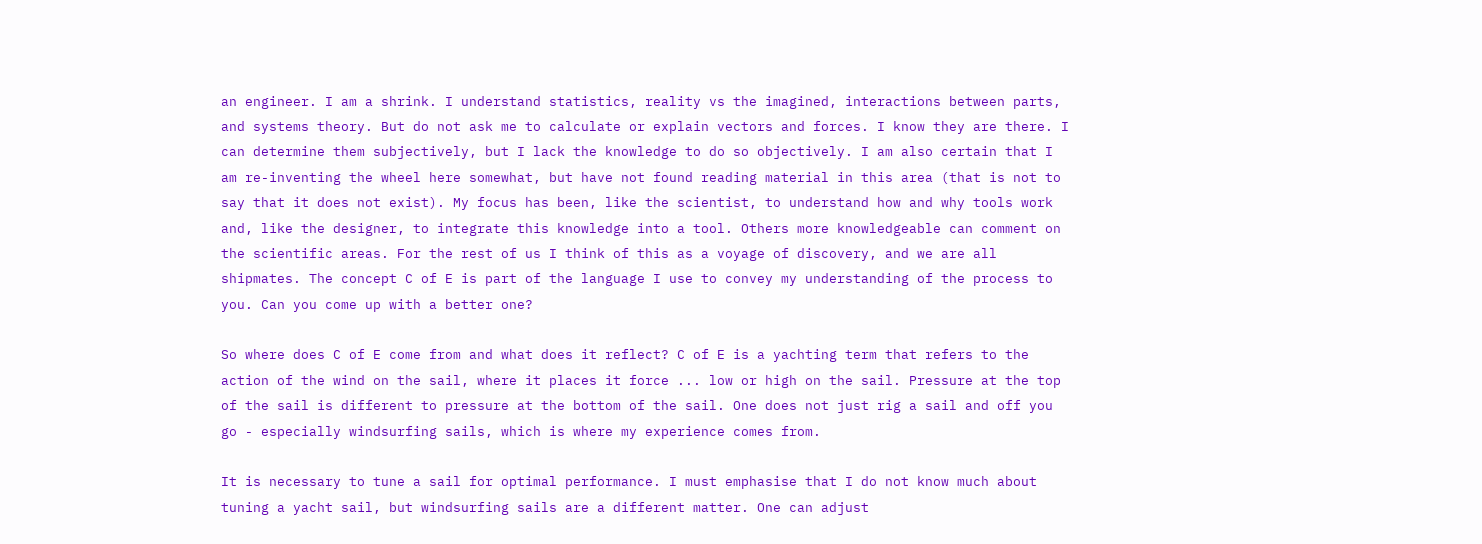an engineer. I am a shrink. I understand statistics, reality vs the imagined, interactions between parts, and systems theory. But do not ask me to calculate or explain vectors and forces. I know they are there. I can determine them subjectively, but I lack the knowledge to do so objectively. I am also certain that I am re-inventing the wheel here somewhat, but have not found reading material in this area (that is not to say that it does not exist). My focus has been, like the scientist, to understand how and why tools work and, like the designer, to integrate this knowledge into a tool. Others more knowledgeable can comment on the scientific areas. For the rest of us I think of this as a voyage of discovery, and we are all shipmates. The concept C of E is part of the language I use to convey my understanding of the process to you. Can you come up with a better one?

So where does C of E come from and what does it reflect? C of E is a yachting term that refers to the action of the wind on the sail, where it places it force ... low or high on the sail. Pressure at the top of the sail is different to pressure at the bottom of the sail. One does not just rig a sail and off you go - especially windsurfing sails, which is where my experience comes from.

It is necessary to tune a sail for optimal performance. I must emphasise that I do not know much about tuning a yacht sail, but windsurfing sails are a different matter. One can adjust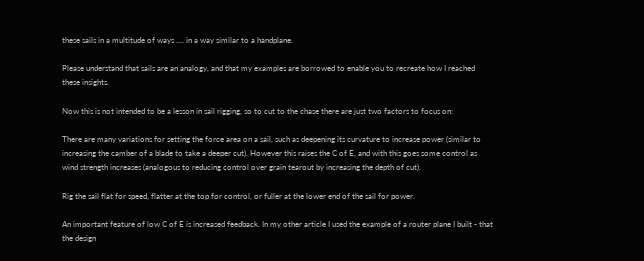these sails in a multitude of ways .... in a way similar to a handplane.

Please understand that sails are an analogy, and that my examples are borrowed to enable you to recreate how I reached these insights.

Now this is not intended to be a lesson in sail rigging, so to cut to the chase there are just two factors to focus on:

There are many variations for setting the force area on a sail, such as deepening its curvature to increase power (similar to increasing the camber of a blade to take a deeper cut). However this raises the C of E, and with this goes some control as wind strength increases (analogous to reducing control over grain tearout by increasing the depth of cut).

Rig the sail flat for speed, flatter at the top for control, or fuller at the lower end of the sail for power.

An important feature of low C of E is increased feedback. In my other article I used the example of a router plane I built - that the design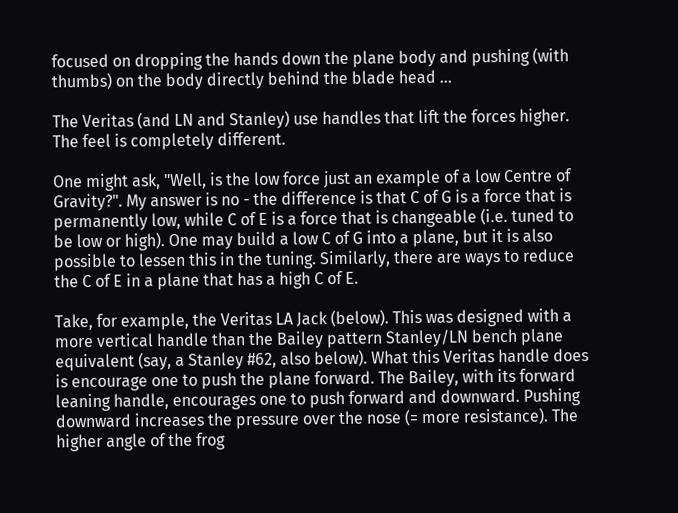focused on dropping the hands down the plane body and pushing (with thumbs) on the body directly behind the blade head ...

The Veritas (and LN and Stanley) use handles that lift the forces higher. The feel is completely different.

One might ask, "Well, is the low force just an example of a low Centre of Gravity?". My answer is no - the difference is that C of G is a force that is
permanently low, while C of E is a force that is changeable (i.e. tuned to be low or high). One may build a low C of G into a plane, but it is also possible to lessen this in the tuning. Similarly, there are ways to reduce the C of E in a plane that has a high C of E.

Take, for example, the Veritas LA Jack (below). This was designed with a more vertical handle than the Bailey pattern Stanley/LN bench plane equivalent (say, a Stanley #62, also below). What this Veritas handle does is encourage one to push the plane forward. The Bailey, with its forward leaning handle, encourages one to push forward and downward. Pushing downward increases the pressure over the nose (= more resistance). The higher angle of the frog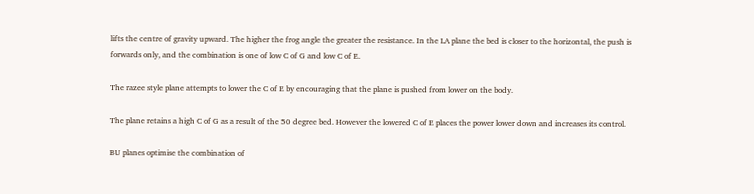lifts the centre of gravity upward. The higher the frog angle the greater the resistance. In the LA plane the bed is closer to the horizontal, the push is forwards only, and the combination is one of low C of G and low C of E.

The razee style plane attempts to lower the C of E by encouraging that the plane is pushed from lower on the body.

The plane retains a high C of G as a result of the 50 degree bed. However the lowered C of E places the power lower down and increases its control.

BU planes optimise the combination of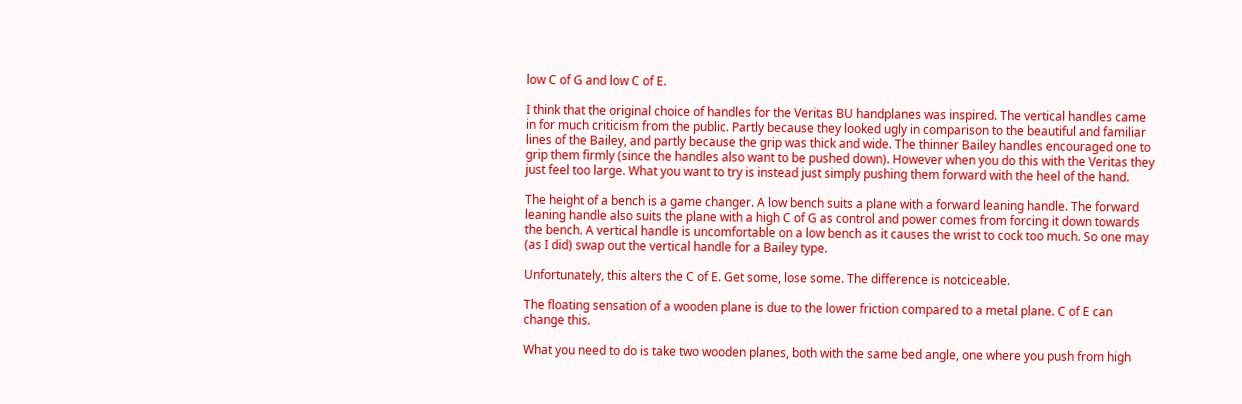low C of G and low C of E.

I think that the original choice of handles for the Veritas BU handplanes was inspired. The vertical handles came in for much criticism from the public. Partly because they looked ugly in comparison to the beautiful and familiar lines of the Bailey, and partly because the grip was thick and wide. The thinner Bailey handles encouraged one to grip them firmly (since the handles also want to be pushed down). However when you do this with the Veritas they just feel too large. What you want to try is instead just simply pushing them forward with the heel of the hand.

The height of a bench is a game changer. A low bench suits a plane with a forward leaning handle. The forward leaning handle also suits the plane with a high C of G as control and power comes from forcing it down towards the bench. A vertical handle is uncomfortable on a low bench as it causes the wrist to cock too much. So one may (as I did) swap out the vertical handle for a Bailey type.

Unfortunately, this alters the C of E. Get some, lose some. The difference is notciceable.

The floating sensation of a wooden plane is due to the lower friction compared to a metal plane. C of E can change this.

What you need to do is take two wooden planes, both with the same bed angle, one where you push from high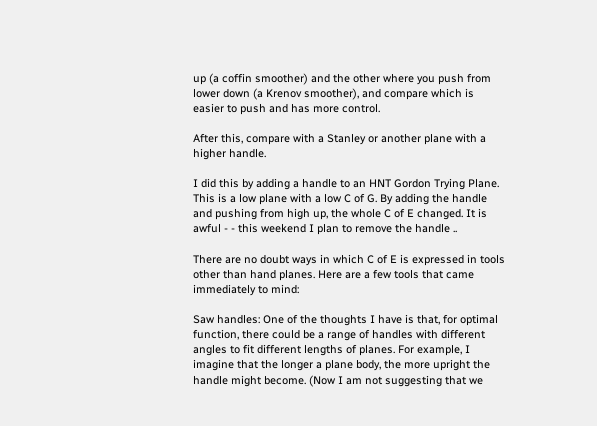up (a coffin smoother) and the other where you push from lower down (a Krenov smoother), and compare which is easier to push and has more control.

After this, compare with a Stanley or another plane with a higher handle.

I did this by adding a handle to an HNT Gordon Trying Plane. This is a low plane with a low C of G. By adding the handle and pushing from high up, the whole C of E changed. It is awful - - this weekend I plan to remove the handle ..

There are no doubt ways in which C of E is expressed in tools other than hand planes. Here are a few tools that came immediately to mind:

Saw handles: One of the thoughts I have is that, for optimal function, there could be a range of handles with different angles to fit different lengths of planes. For example, I imagine that the longer a plane body, the more upright the handle might become. (Now I am not suggesting that we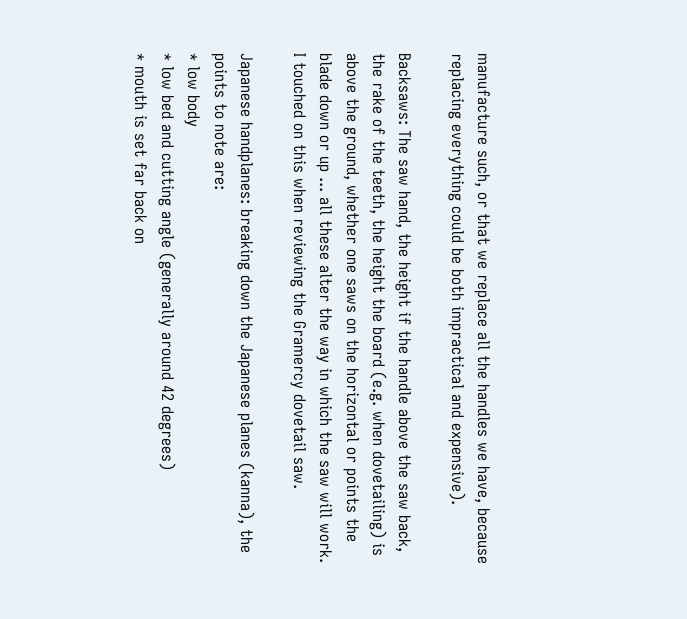manufacture such, or that we replace all the handles we have, because replacing everything could be both impractical and expensive).

Backsaws: The saw hand, the height if the handle above the saw back, the rake of the teeth, the height the board (e.g. when dovetailing) is above the ground, whether one saws on the horizontal or points the blade down or up ... all these alter the way in which the saw will work. I touched on this when reviewing the Gramercy dovetail saw.

Japanese handplanes: breaking down the Japanese planes (kanna), the points to note are:
* low body
* low bed and cutting angle (generally around 42 degrees)
* mouth is set far back on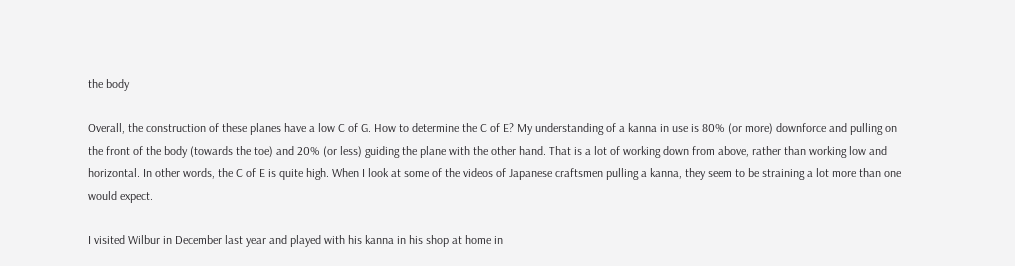the body

Overall, the construction of these planes have a low C of G. How to determine the C of E? My understanding of a kanna in use is 80% (or more) downforce and pulling on the front of the body (towards the toe) and 20% (or less) guiding the plane with the other hand. That is a lot of working down from above, rather than working low and horizontal. In other words, the C of E is quite high. When I look at some of the videos of Japanese craftsmen pulling a kanna, they seem to be straining a lot more than one would expect.

I visited Wilbur in December last year and played with his kanna in his shop at home in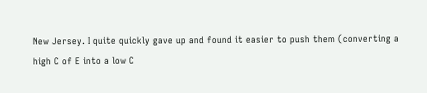New Jersey. I quite quickly gave up and found it easier to push them (converting a
high C of E into a low C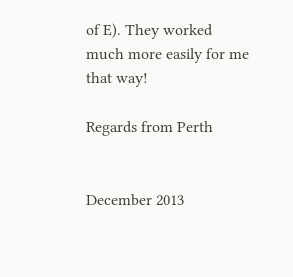of E). They worked much more easily for me that way!

Regards from Perth


December 2013